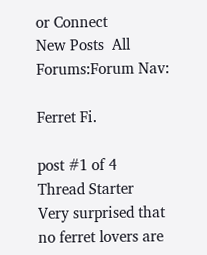or Connect
New Posts  All Forums:Forum Nav:

Ferret Fi.

post #1 of 4
Thread Starter
Very surprised that no ferret lovers are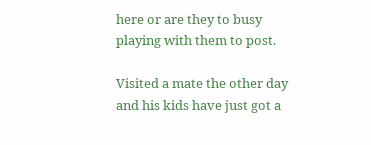here or are they to busy playing with them to post.

Visited a mate the other day and his kids have just got a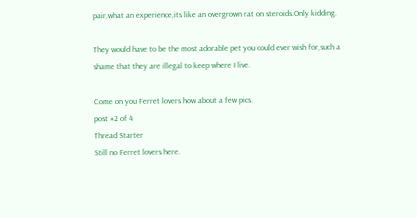pair,what an experience,its like an overgrown rat on steroids.Only kidding.

They would have to be the most adorable pet you could ever wish for,such a shame that they are illegal to keep where I live.

Come on you Ferret lovers how about a few pics.
post #2 of 4
Thread Starter
Still no Ferret lovers here.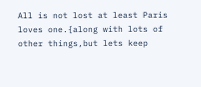All is not lost at least Paris loves one.{along with lots of other things,but lets keep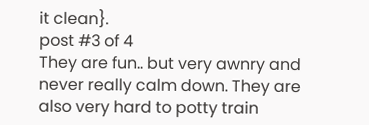it clean}.
post #3 of 4
They are fun.. but very awnry and never really calm down. They are also very hard to potty train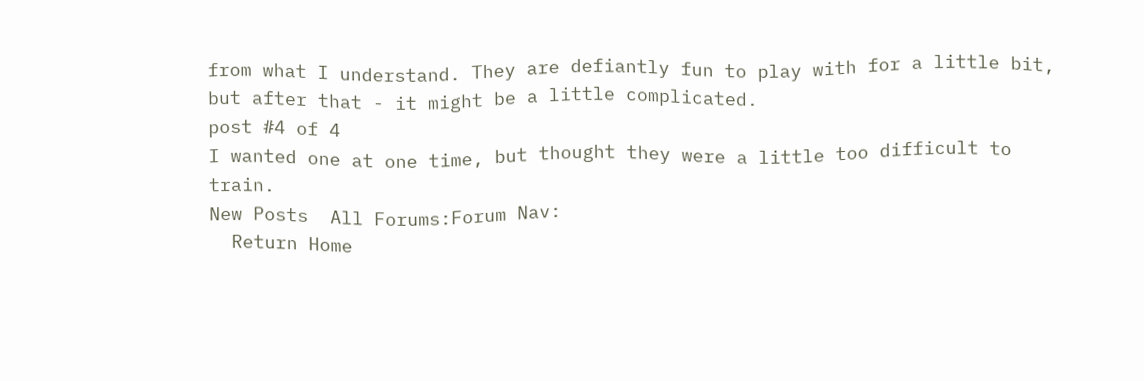from what I understand. They are defiantly fun to play with for a little bit, but after that - it might be a little complicated.
post #4 of 4
I wanted one at one time, but thought they were a little too difficult to train.
New Posts  All Forums:Forum Nav:
  Return Home